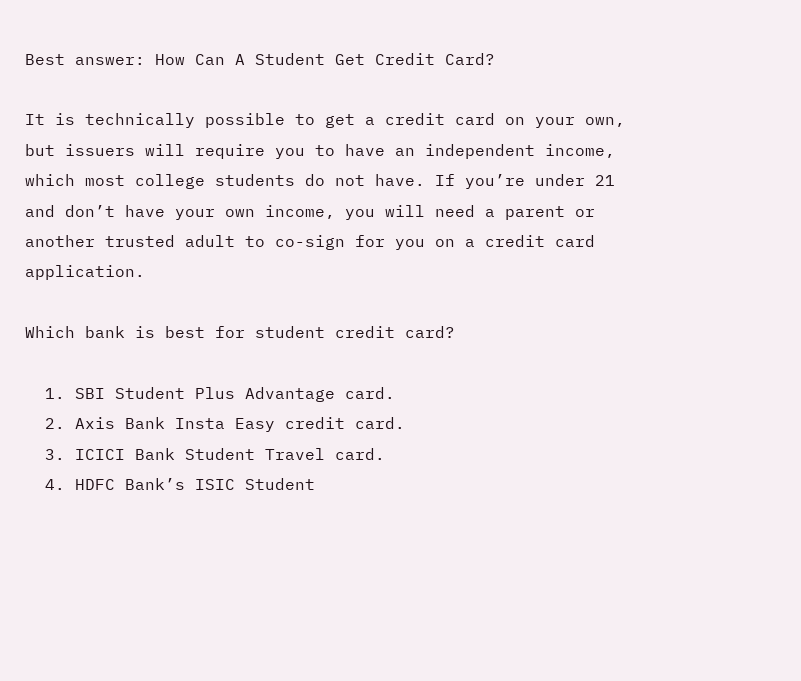Best answer: How Can A Student Get Credit Card?

It is technically possible to get a credit card on your own, but issuers will require you to have an independent income, which most college students do not have. If you’re under 21 and don’t have your own income, you will need a parent or another trusted adult to co-sign for you on a credit card application.

Which bank is best for student credit card?

  1. SBI Student Plus Advantage card.
  2. Axis Bank Insta Easy credit card.
  3. ICICI Bank Student Travel card.
  4. HDFC Bank’s ISIC Student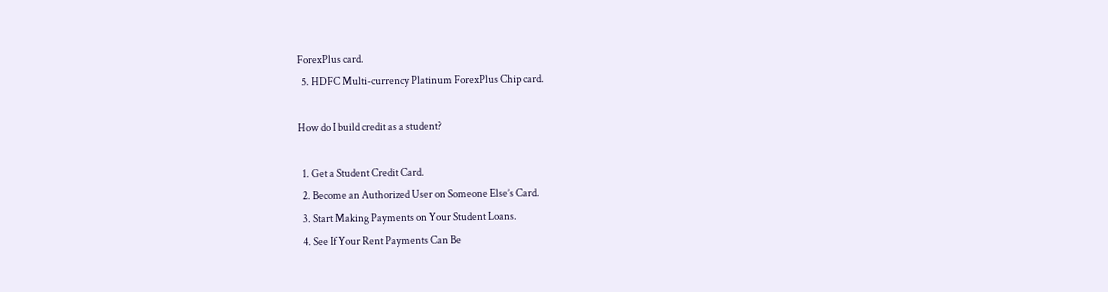ForexPlus card.
  5. HDFC Multi-currency Platinum ForexPlus Chip card.

How do I build credit as a student?

  1. Get a Student Credit Card.
  2. Become an Authorized User on Someone Else’s Card.
  3. Start Making Payments on Your Student Loans.
  4. See If Your Rent Payments Can Be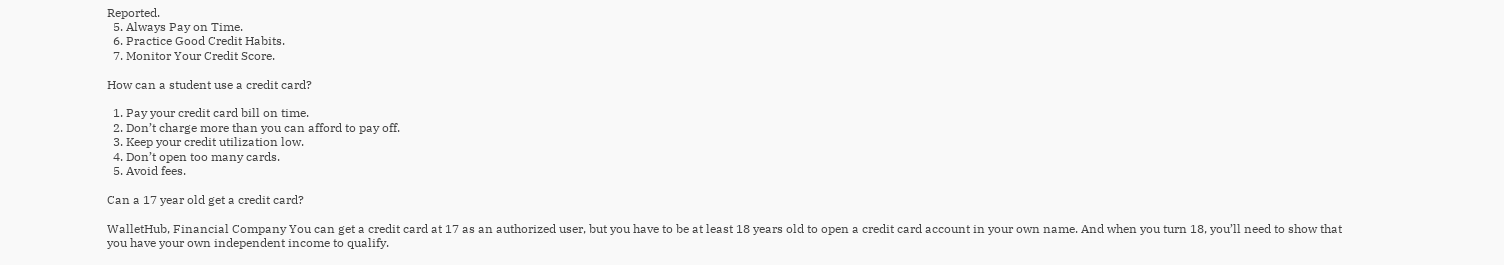Reported.
  5. Always Pay on Time.
  6. Practice Good Credit Habits.
  7. Monitor Your Credit Score.

How can a student use a credit card?

  1. Pay your credit card bill on time.
  2. Don’t charge more than you can afford to pay off.
  3. Keep your credit utilization low.
  4. Don’t open too many cards.
  5. Avoid fees.

Can a 17 year old get a credit card?

WalletHub, Financial Company You can get a credit card at 17 as an authorized user, but you have to be at least 18 years old to open a credit card account in your own name. And when you turn 18, you’ll need to show that you have your own independent income to qualify.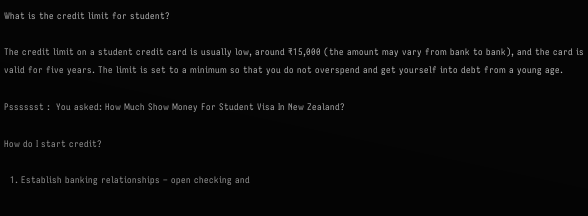What is the credit limit for student?

The credit limit on a student credit card is usually low, around ₹15,000 (the amount may vary from bank to bank), and the card is valid for five years. The limit is set to a minimum so that you do not overspend and get yourself into debt from a young age.

Psssssst :  You asked: How Much Show Money For Student Visa In New Zealand?

How do I start credit?

  1. Establish banking relationships – open checking and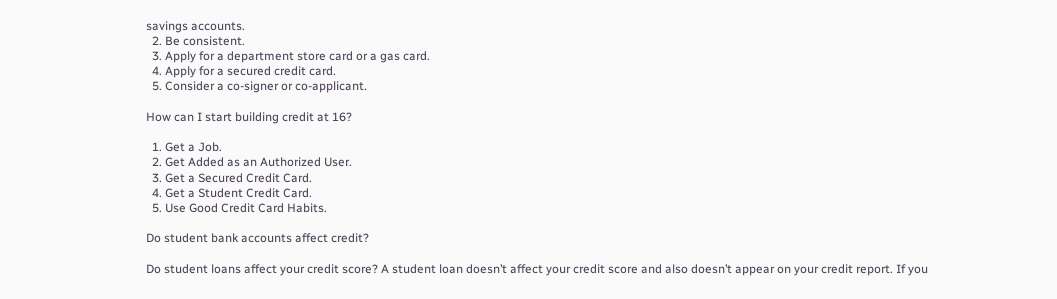savings accounts.
  2. Be consistent.
  3. Apply for a department store card or a gas card.
  4. Apply for a secured credit card.
  5. Consider a co-signer or co-applicant.

How can I start building credit at 16?

  1. Get a Job.
  2. Get Added as an Authorized User.
  3. Get a Secured Credit Card.
  4. Get a Student Credit Card.
  5. Use Good Credit Card Habits.

Do student bank accounts affect credit?

Do student loans affect your credit score? A student loan doesn’t affect your credit score and also doesn’t appear on your credit report. If you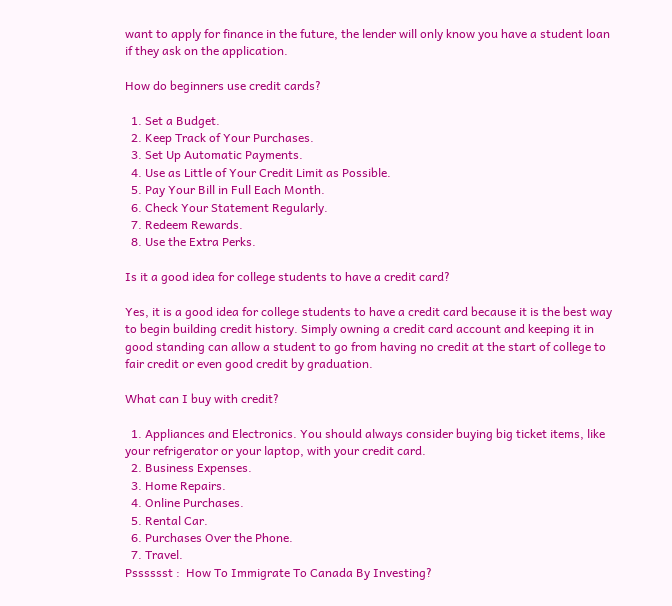want to apply for finance in the future, the lender will only know you have a student loan if they ask on the application.

How do beginners use credit cards?

  1. Set a Budget.
  2. Keep Track of Your Purchases.
  3. Set Up Automatic Payments.
  4. Use as Little of Your Credit Limit as Possible.
  5. Pay Your Bill in Full Each Month.
  6. Check Your Statement Regularly.
  7. Redeem Rewards.
  8. Use the Extra Perks.

Is it a good idea for college students to have a credit card?

Yes, it is a good idea for college students to have a credit card because it is the best way to begin building credit history. Simply owning a credit card account and keeping it in good standing can allow a student to go from having no credit at the start of college to fair credit or even good credit by graduation.

What can I buy with credit?

  1. Appliances and Electronics. You should always consider buying big ticket items, like your refrigerator or your laptop, with your credit card.
  2. Business Expenses.
  3. Home Repairs.
  4. Online Purchases.
  5. Rental Car.
  6. Purchases Over the Phone.
  7. Travel.
Psssssst :  How To Immigrate To Canada By Investing?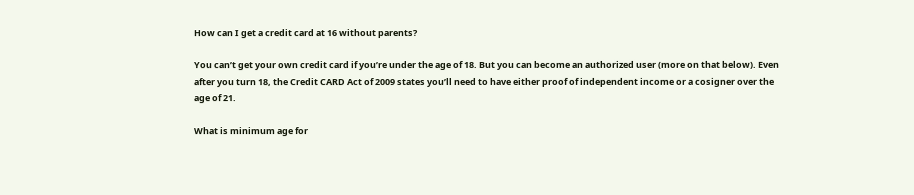How can I get a credit card at 16 without parents?

You can’t get your own credit card if you’re under the age of 18. But you can become an authorized user (more on that below). Even after you turn 18, the Credit CARD Act of 2009 states you’ll need to have either proof of independent income or a cosigner over the age of 21.

What is minimum age for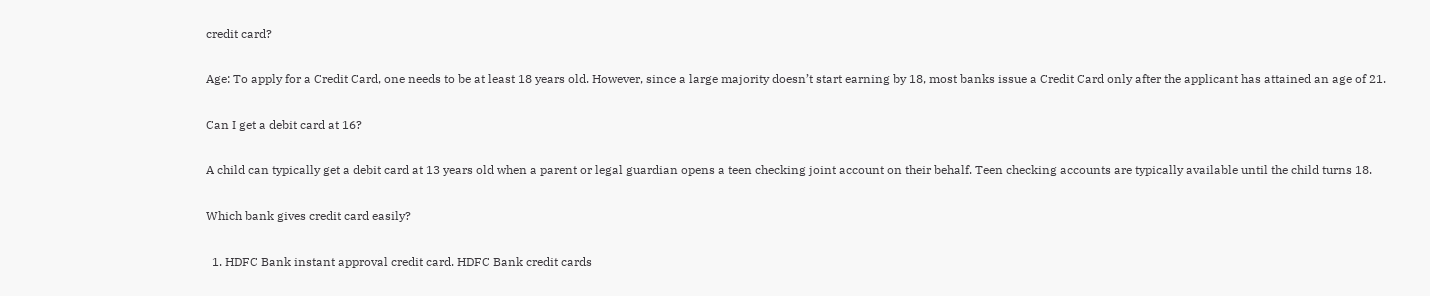credit card?

Age: To apply for a Credit Card, one needs to be at least 18 years old. However, since a large majority doesn’t start earning by 18, most banks issue a Credit Card only after the applicant has attained an age of 21.

Can I get a debit card at 16?

A child can typically get a debit card at 13 years old when a parent or legal guardian opens a teen checking joint account on their behalf. Teen checking accounts are typically available until the child turns 18.

Which bank gives credit card easily?

  1. HDFC Bank instant approval credit card. HDFC Bank credit cards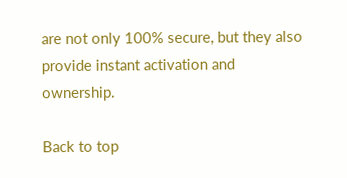are not only 100% secure, but they also provide instant activation and ownership.

Back to top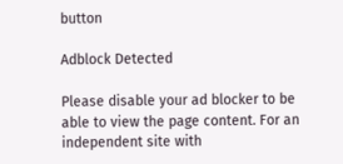button

Adblock Detected

Please disable your ad blocker to be able to view the page content. For an independent site with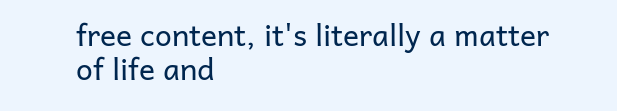free content, it's literally a matter of life and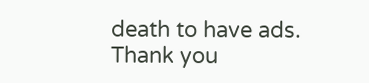death to have ads. Thank you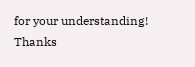for your understanding! Thanks